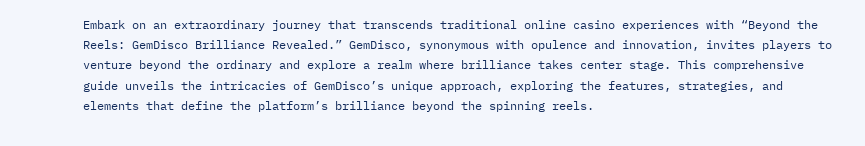Embark on an extraordinary journey that transcends traditional online casino experiences with “Beyond the Reels: GemDisco Brilliance Revealed.” GemDisco, synonymous with opulence and innovation, invites players to venture beyond the ordinary and explore a realm where brilliance takes center stage. This comprehensive guide unveils the intricacies of GemDisco’s unique approach, exploring the features, strategies, and elements that define the platform’s brilliance beyond the spinning reels.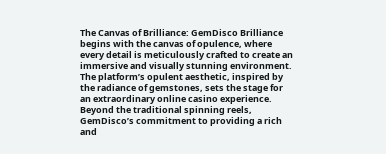The Canvas of Brilliance: GemDisco Brilliance begins with the canvas of opulence, where every detail is meticulously crafted to create an immersive and visually stunning environment. The platform’s opulent aesthetic, inspired by the radiance of gemstones, sets the stage for an extraordinary online casino experience. Beyond the traditional spinning reels, GemDisco’s commitment to providing a rich and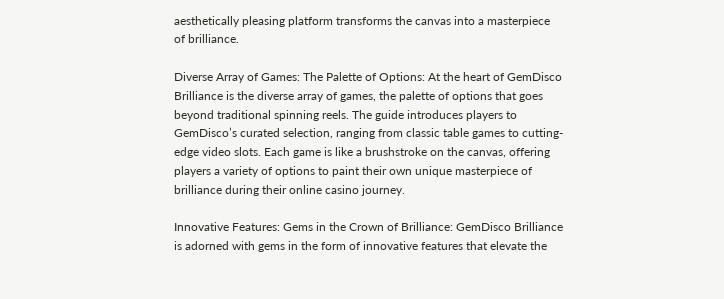aesthetically pleasing platform transforms the canvas into a masterpiece of brilliance.

Diverse Array of Games: The Palette of Options: At the heart of GemDisco Brilliance is the diverse array of games, the palette of options that goes beyond traditional spinning reels. The guide introduces players to GemDisco’s curated selection, ranging from classic table games to cutting-edge video slots. Each game is like a brushstroke on the canvas, offering players a variety of options to paint their own unique masterpiece of brilliance during their online casino journey.

Innovative Features: Gems in the Crown of Brilliance: GemDisco Brilliance is adorned with gems in the form of innovative features that elevate the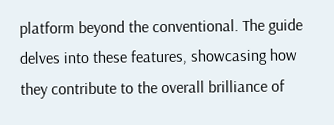platform beyond the conventional. The guide delves into these features, showcasing how they contribute to the overall brilliance of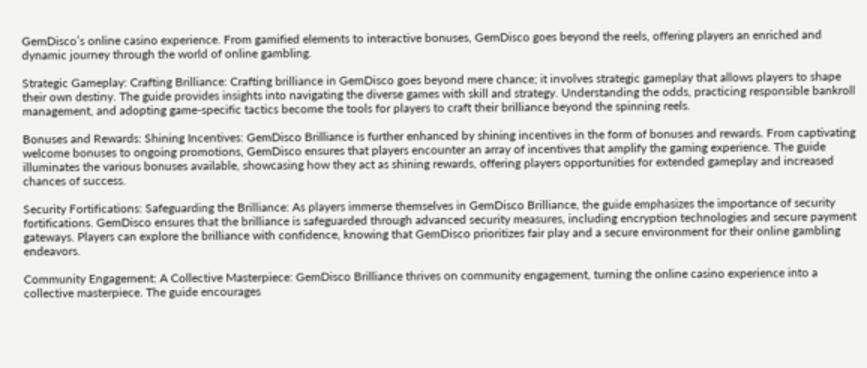GemDisco’s online casino experience. From gamified elements to interactive bonuses, GemDisco goes beyond the reels, offering players an enriched and dynamic journey through the world of online gambling.

Strategic Gameplay: Crafting Brilliance: Crafting brilliance in GemDisco goes beyond mere chance; it involves strategic gameplay that allows players to shape their own destiny. The guide provides insights into navigating the diverse games with skill and strategy. Understanding the odds, practicing responsible bankroll management, and adopting game-specific tactics become the tools for players to craft their brilliance beyond the spinning reels.

Bonuses and Rewards: Shining Incentives: GemDisco Brilliance is further enhanced by shining incentives in the form of bonuses and rewards. From captivating welcome bonuses to ongoing promotions, GemDisco ensures that players encounter an array of incentives that amplify the gaming experience. The guide illuminates the various bonuses available, showcasing how they act as shining rewards, offering players opportunities for extended gameplay and increased chances of success.

Security Fortifications: Safeguarding the Brilliance: As players immerse themselves in GemDisco Brilliance, the guide emphasizes the importance of security fortifications. GemDisco ensures that the brilliance is safeguarded through advanced security measures, including encryption technologies and secure payment gateways. Players can explore the brilliance with confidence, knowing that GemDisco prioritizes fair play and a secure environment for their online gambling endeavors.

Community Engagement: A Collective Masterpiece: GemDisco Brilliance thrives on community engagement, turning the online casino experience into a collective masterpiece. The guide encourages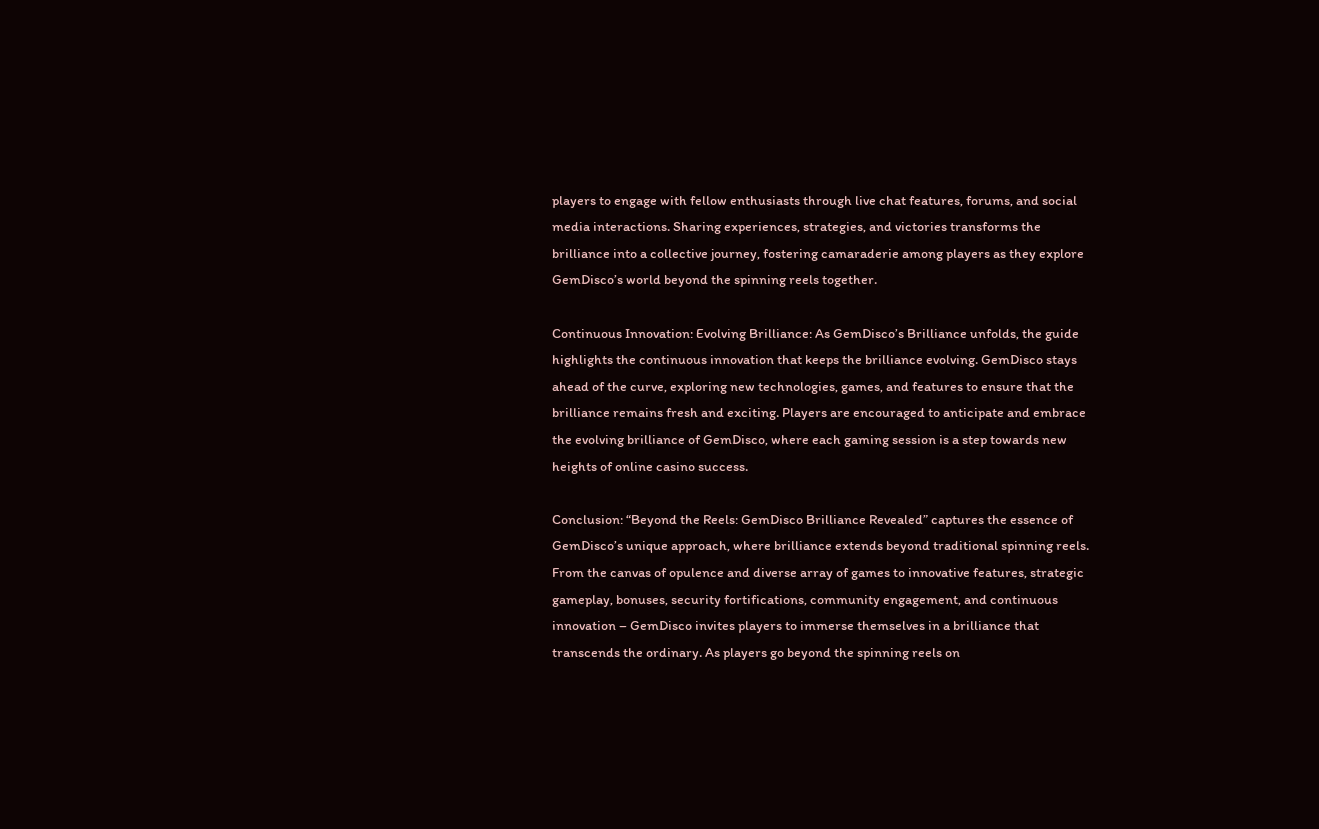players to engage with fellow enthusiasts through live chat features, forums, and social media interactions. Sharing experiences, strategies, and victories transforms the brilliance into a collective journey, fostering camaraderie among players as they explore GemDisco’s world beyond the spinning reels together.

Continuous Innovation: Evolving Brilliance: As GemDisco’s Brilliance unfolds, the guide highlights the continuous innovation that keeps the brilliance evolving. GemDisco stays ahead of the curve, exploring new technologies, games, and features to ensure that the brilliance remains fresh and exciting. Players are encouraged to anticipate and embrace the evolving brilliance of GemDisco, where each gaming session is a step towards new heights of online casino success.

Conclusion: “Beyond the Reels: GemDisco Brilliance Revealed” captures the essence of GemDisco’s unique approach, where brilliance extends beyond traditional spinning reels. From the canvas of opulence and diverse array of games to innovative features, strategic gameplay, bonuses, security fortifications, community engagement, and continuous innovation – GemDisco invites players to immerse themselves in a brilliance that transcends the ordinary. As players go beyond the spinning reels on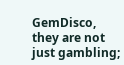GemDisco, they are not just gambling;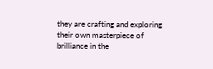they are crafting and exploring their own masterpiece of brilliance in the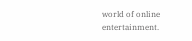world of online entertainment.